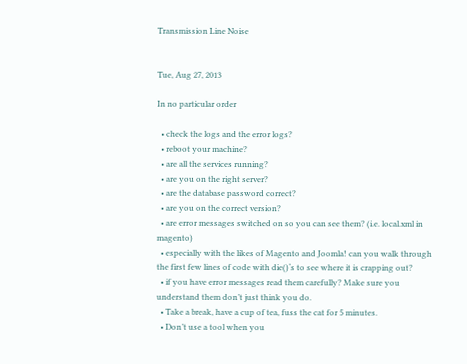Transmission Line Noise


Tue, Aug 27, 2013

In no particular order

  • check the logs and the error logs?
  • reboot your machine?
  • are all the services running?
  • are you on the right server?
  • are the database password correct?
  • are you on the correct version?
  • are error messages switched on so you can see them? (i.e. local.xml in magento)
  • especially with the likes of Magento and Joomla! can you walk through the first few lines of code with die()‘s to see where it is crapping out?
  • if you have error messages read them carefully? Make sure you understand them don’t just think you do.
  • Take a break, have a cup of tea, fuss the cat for 5 minutes.
  • Don’t use a tool when you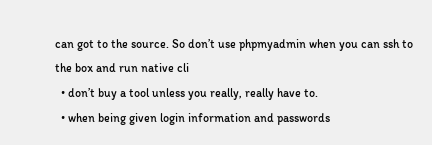can got to the source. So don’t use phpmyadmin when you can ssh to the box and run native cli
  • don’t buy a tool unless you really, really have to.
  • when being given login information and passwords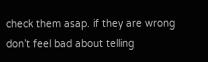check them asap. if they are wrong don’t feel bad about telling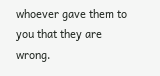whoever gave them to you that they are wrong.